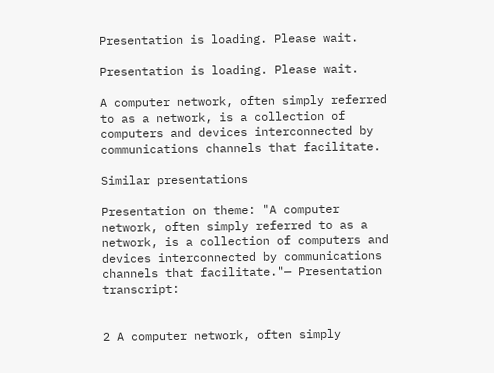Presentation is loading. Please wait.

Presentation is loading. Please wait.

A computer network, often simply referred to as a network, is a collection of computers and devices interconnected by communications channels that facilitate.

Similar presentations

Presentation on theme: "A computer network, often simply referred to as a network, is a collection of computers and devices interconnected by communications channels that facilitate."— Presentation transcript:


2 A computer network, often simply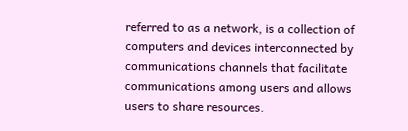referred to as a network, is a collection of computers and devices interconnected by communications channels that facilitate communications among users and allows users to share resources.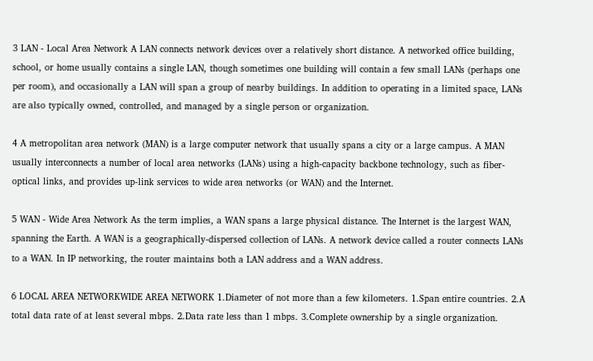3 LAN - Local Area Network A LAN connects network devices over a relatively short distance. A networked office building, school, or home usually contains a single LAN, though sometimes one building will contain a few small LANs (perhaps one per room), and occasionally a LAN will span a group of nearby buildings. In addition to operating in a limited space, LANs are also typically owned, controlled, and managed by a single person or organization.

4 A metropolitan area network (MAN) is a large computer network that usually spans a city or a large campus. A MAN usually interconnects a number of local area networks (LANs) using a high-capacity backbone technology, such as fiber- optical links, and provides up-link services to wide area networks (or WAN) and the Internet.

5 WAN - Wide Area Network As the term implies, a WAN spans a large physical distance. The Internet is the largest WAN, spanning the Earth. A WAN is a geographically-dispersed collection of LANs. A network device called a router connects LANs to a WAN. In IP networking, the router maintains both a LAN address and a WAN address.

6 LOCAL AREA NETWORKWIDE AREA NETWORK 1.Diameter of not more than a few kilometers. 1.Span entire countries. 2.A total data rate of at least several mbps. 2.Data rate less than 1 mbps. 3.Complete ownership by a single organization.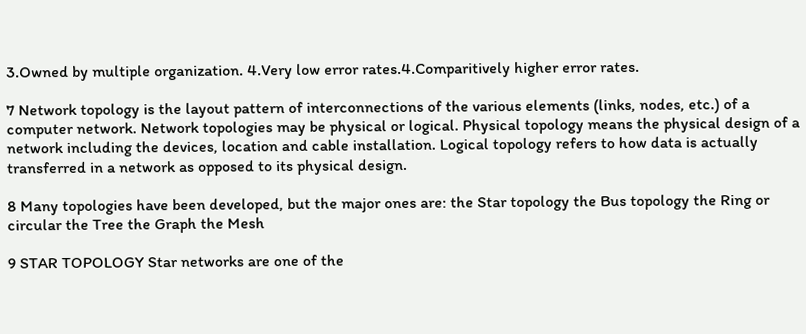3.Owned by multiple organization. 4.Very low error rates.4.Comparitively higher error rates.

7 Network topology is the layout pattern of interconnections of the various elements (links, nodes, etc.) of a computer network. Network topologies may be physical or logical. Physical topology means the physical design of a network including the devices, location and cable installation. Logical topology refers to how data is actually transferred in a network as opposed to its physical design.

8 Many topologies have been developed, but the major ones are: the Star topology the Bus topology the Ring or circular the Tree the Graph the Mesh

9 STAR TOPOLOGY Star networks are one of the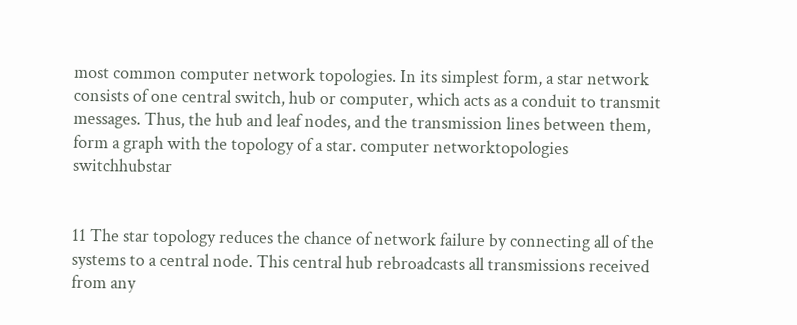most common computer network topologies. In its simplest form, a star network consists of one central switch, hub or computer, which acts as a conduit to transmit messages. Thus, the hub and leaf nodes, and the transmission lines between them, form a graph with the topology of a star. computer networktopologies switchhubstar


11 The star topology reduces the chance of network failure by connecting all of the systems to a central node. This central hub rebroadcasts all transmissions received from any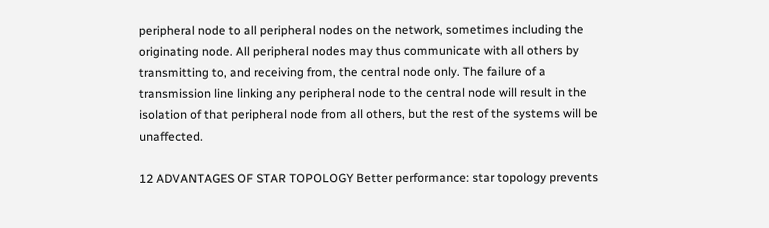peripheral node to all peripheral nodes on the network, sometimes including the originating node. All peripheral nodes may thus communicate with all others by transmitting to, and receiving from, the central node only. The failure of a transmission line linking any peripheral node to the central node will result in the isolation of that peripheral node from all others, but the rest of the systems will be unaffected.

12 ADVANTAGES OF STAR TOPOLOGY Better performance: star topology prevents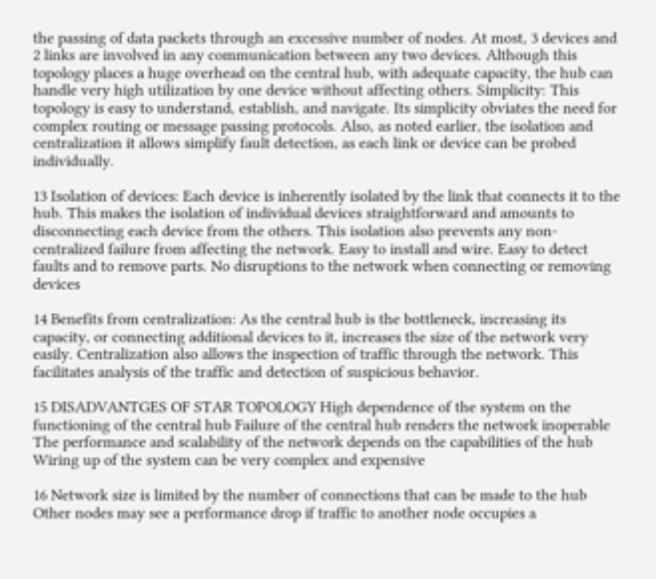the passing of data packets through an excessive number of nodes. At most, 3 devices and 2 links are involved in any communication between any two devices. Although this topology places a huge overhead on the central hub, with adequate capacity, the hub can handle very high utilization by one device without affecting others. Simplicity: This topology is easy to understand, establish, and navigate. Its simplicity obviates the need for complex routing or message passing protocols. Also, as noted earlier, the isolation and centralization it allows simplify fault detection, as each link or device can be probed individually.

13 Isolation of devices: Each device is inherently isolated by the link that connects it to the hub. This makes the isolation of individual devices straightforward and amounts to disconnecting each device from the others. This isolation also prevents any non- centralized failure from affecting the network. Easy to install and wire. Easy to detect faults and to remove parts. No disruptions to the network when connecting or removing devices

14 Benefits from centralization: As the central hub is the bottleneck, increasing its capacity, or connecting additional devices to it, increases the size of the network very easily. Centralization also allows the inspection of traffic through the network. This facilitates analysis of the traffic and detection of suspicious behavior.

15 DISADVANTGES OF STAR TOPOLOGY High dependence of the system on the functioning of the central hub Failure of the central hub renders the network inoperable The performance and scalability of the network depends on the capabilities of the hub Wiring up of the system can be very complex and expensive

16 Network size is limited by the number of connections that can be made to the hub Other nodes may see a performance drop if traffic to another node occupies a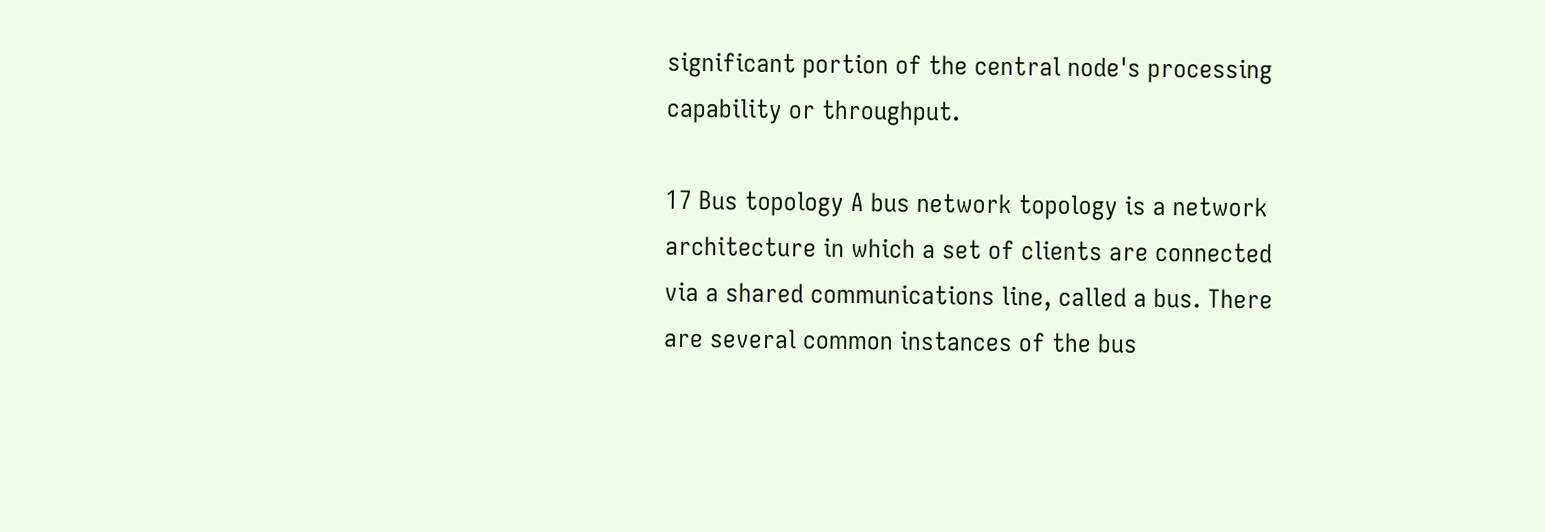significant portion of the central node's processing capability or throughput.

17 Bus topology A bus network topology is a network architecture in which a set of clients are connected via a shared communications line, called a bus. There are several common instances of the bus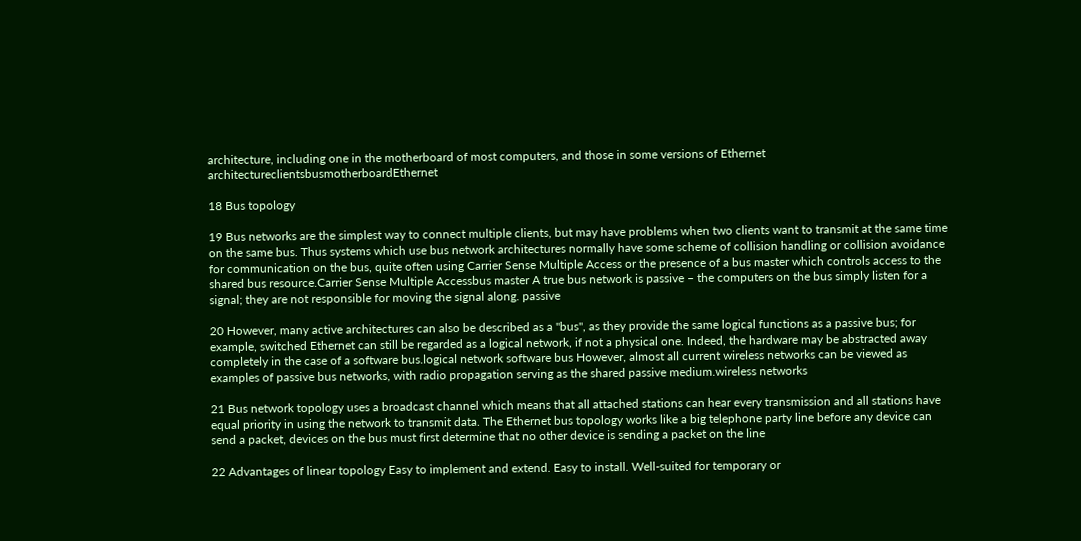architecture, including one in the motherboard of most computers, and those in some versions of Ethernet architectureclientsbusmotherboardEthernet

18 Bus topology

19 Bus networks are the simplest way to connect multiple clients, but may have problems when two clients want to transmit at the same time on the same bus. Thus systems which use bus network architectures normally have some scheme of collision handling or collision avoidance for communication on the bus, quite often using Carrier Sense Multiple Access or the presence of a bus master which controls access to the shared bus resource.Carrier Sense Multiple Accessbus master A true bus network is passive – the computers on the bus simply listen for a signal; they are not responsible for moving the signal along. passive

20 However, many active architectures can also be described as a "bus", as they provide the same logical functions as a passive bus; for example, switched Ethernet can still be regarded as a logical network, if not a physical one. Indeed, the hardware may be abstracted away completely in the case of a software bus.logical network software bus However, almost all current wireless networks can be viewed as examples of passive bus networks, with radio propagation serving as the shared passive medium.wireless networks

21 Bus network topology uses a broadcast channel which means that all attached stations can hear every transmission and all stations have equal priority in using the network to transmit data. The Ethernet bus topology works like a big telephone party line before any device can send a packet, devices on the bus must first determine that no other device is sending a packet on the line

22 Advantages of linear topology Easy to implement and extend. Easy to install. Well-suited for temporary or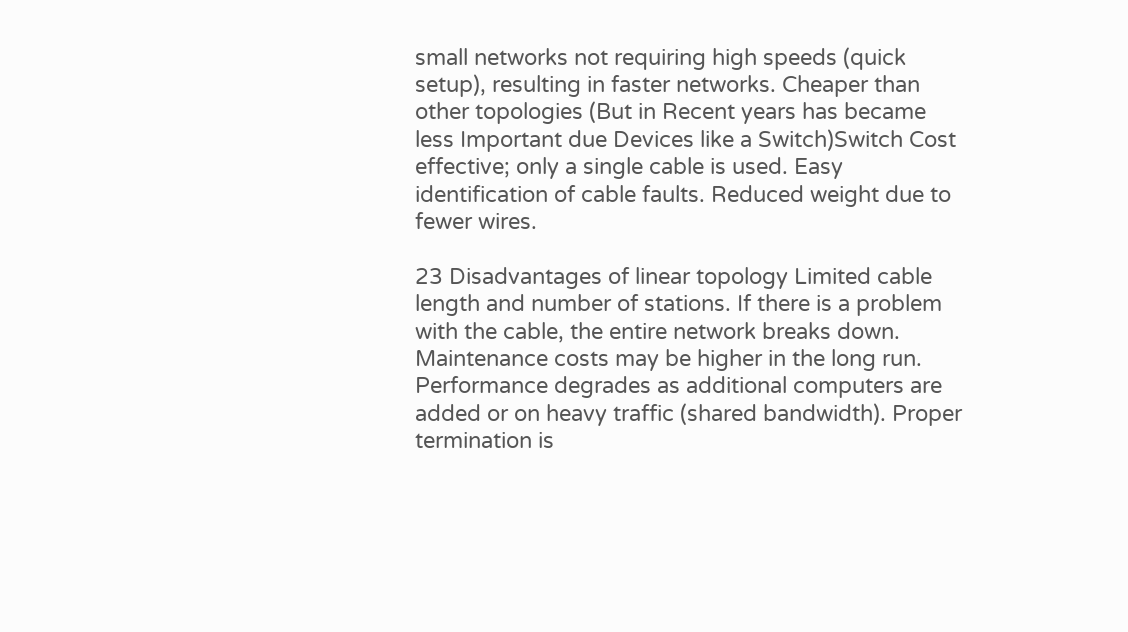small networks not requiring high speeds (quick setup), resulting in faster networks. Cheaper than other topologies (But in Recent years has became less Important due Devices like a Switch)Switch Cost effective; only a single cable is used. Easy identification of cable faults. Reduced weight due to fewer wires.

23 Disadvantages of linear topology Limited cable length and number of stations. If there is a problem with the cable, the entire network breaks down. Maintenance costs may be higher in the long run. Performance degrades as additional computers are added or on heavy traffic (shared bandwidth). Proper termination is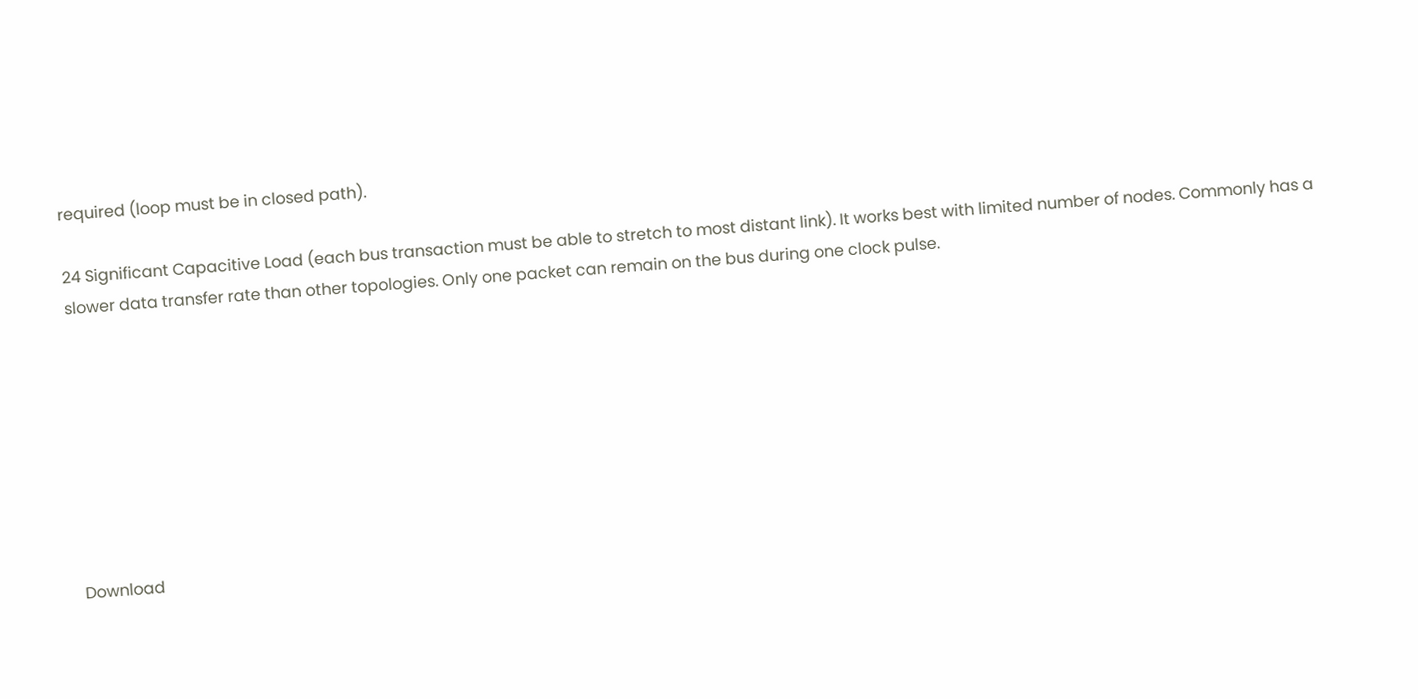required (loop must be in closed path).

24 Significant Capacitive Load (each bus transaction must be able to stretch to most distant link). It works best with limited number of nodes. Commonly has a slower data transfer rate than other topologies. Only one packet can remain on the bus during one clock pulse.








Download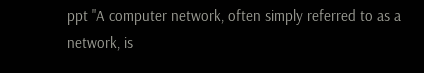ppt "A computer network, often simply referred to as a network, is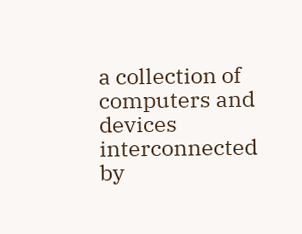a collection of computers and devices interconnected by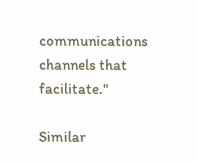communications channels that facilitate."

Similar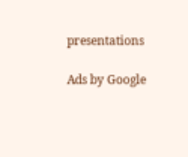presentations

Ads by Google